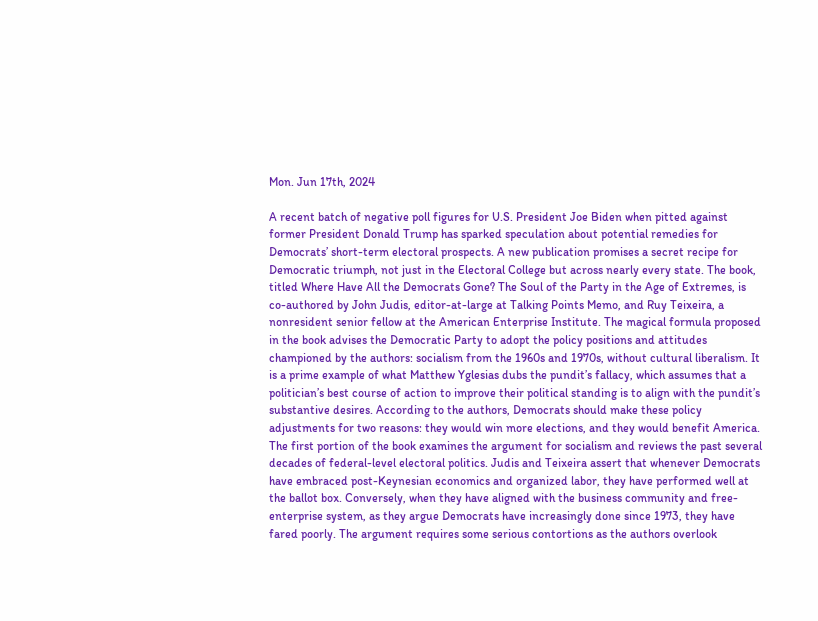Mon. Jun 17th, 2024

A recent batch of negative poll figures for U.S. President Joe Biden when pitted against former President Donald Trump has sparked speculation about potential remedies for Democrats’ short-term electoral prospects. A new publication promises a secret recipe for Democratic triumph, not just in the Electoral College but across nearly every state. The book, titled Where Have All the Democrats Gone? The Soul of the Party in the Age of Extremes, is co-authored by John Judis, editor-at-large at Talking Points Memo, and Ruy Teixeira, a nonresident senior fellow at the American Enterprise Institute. The magical formula proposed in the book advises the Democratic Party to adopt the policy positions and attitudes championed by the authors: socialism from the 1960s and 1970s, without cultural liberalism. It is a prime example of what Matthew Yglesias dubs the pundit’s fallacy, which assumes that a politician’s best course of action to improve their political standing is to align with the pundit’s substantive desires. According to the authors, Democrats should make these policy adjustments for two reasons: they would win more elections, and they would benefit America. The first portion of the book examines the argument for socialism and reviews the past several decades of federal-level electoral politics. Judis and Teixeira assert that whenever Democrats have embraced post-Keynesian economics and organized labor, they have performed well at the ballot box. Conversely, when they have aligned with the business community and free-enterprise system, as they argue Democrats have increasingly done since 1973, they have fared poorly. The argument requires some serious contortions as the authors overlook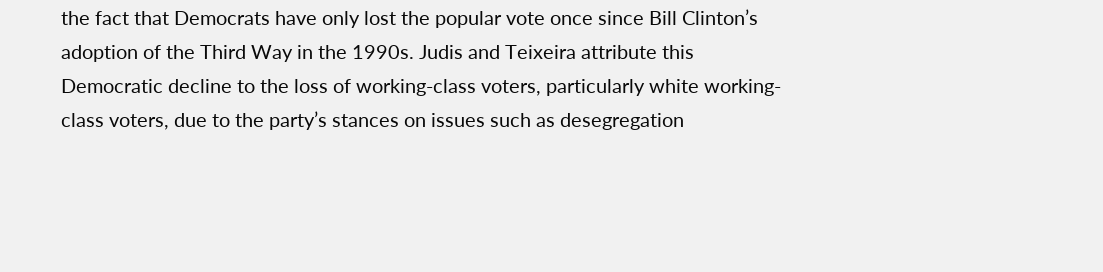the fact that Democrats have only lost the popular vote once since Bill Clinton’s adoption of the Third Way in the 1990s. Judis and Teixeira attribute this Democratic decline to the loss of working-class voters, particularly white working-class voters, due to the party’s stances on issues such as desegregation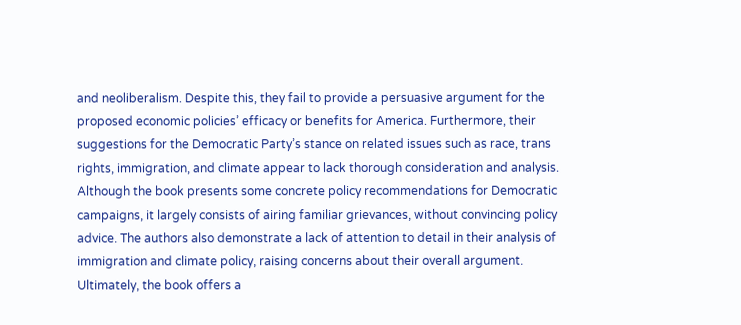and neoliberalism. Despite this, they fail to provide a persuasive argument for the proposed economic policies’ efficacy or benefits for America. Furthermore, their suggestions for the Democratic Party’s stance on related issues such as race, trans rights, immigration, and climate appear to lack thorough consideration and analysis. Although the book presents some concrete policy recommendations for Democratic campaigns, it largely consists of airing familiar grievances, without convincing policy advice. The authors also demonstrate a lack of attention to detail in their analysis of immigration and climate policy, raising concerns about their overall argument. Ultimately, the book offers a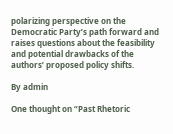polarizing perspective on the Democratic Party’s path forward and raises questions about the feasibility and potential drawbacks of the authors’ proposed policy shifts.

By admin

One thought on “Past Rhetoric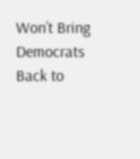Won’t Bring Democrats Back to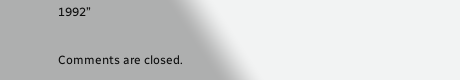1992”

Comments are closed.